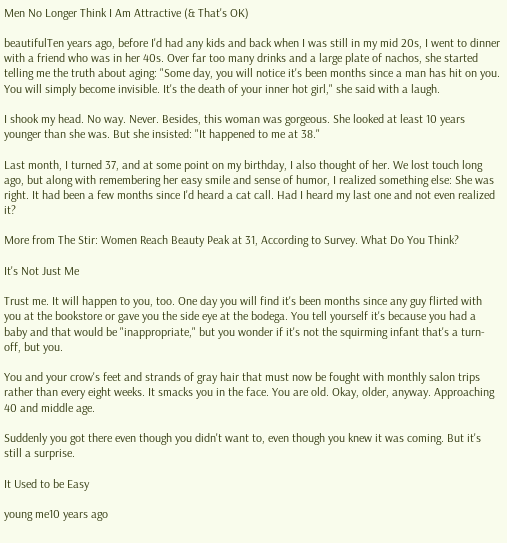Men No Longer Think I Am Attractive (& That's OK)

beautifulTen years ago, before I'd had any kids and back when I was still in my mid 20s, I went to dinner with a friend who was in her 40s. Over far too many drinks and a large plate of nachos, she started telling me the truth about aging: "Some day, you will notice it's been months since a man has hit on you. You will simply become invisible. It's the death of your inner hot girl," she said with a laugh.

I shook my head. No way. Never. Besides, this woman was gorgeous. She looked at least 10 years younger than she was. But she insisted: "It happened to me at 38."

Last month, I turned 37, and at some point on my birthday, I also thought of her. We lost touch long ago, but along with remembering her easy smile and sense of humor, I realized something else: She was right. It had been a few months since I'd heard a cat call. Had I heard my last one and not even realized it?

More from The Stir: Women Reach Beauty Peak at 31, According to Survey. What Do You Think?

It's Not Just Me

Trust me. It will happen to you, too. One day you will find it's been months since any guy flirted with you at the bookstore or gave you the side eye at the bodega. You tell yourself it's because you had a baby and that would be "inappropriate," but you wonder if it's not the squirming infant that's a turn-off, but you.

You and your crow's feet and strands of gray hair that must now be fought with monthly salon trips rather than every eight weeks. It smacks you in the face. You are old. Okay, older, anyway. Approaching 40 and middle age.

Suddenly you got there even though you didn't want to, even though you knew it was coming. But it's still a surprise.

It Used to be Easy

young me10 years ago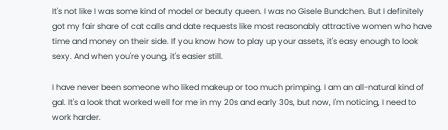It's not like I was some kind of model or beauty queen. I was no Gisele Bundchen. But I definitely got my fair share of cat calls and date requests like most reasonably attractive women who have time and money on their side. If you know how to play up your assets, it's easy enough to look sexy. And when you're young, it's easier still.

I have never been someone who liked makeup or too much primping. I am an all-natural kind of gal. It's a look that worked well for me in my 20s and early 30s, but now, I'm noticing, I need to work harder.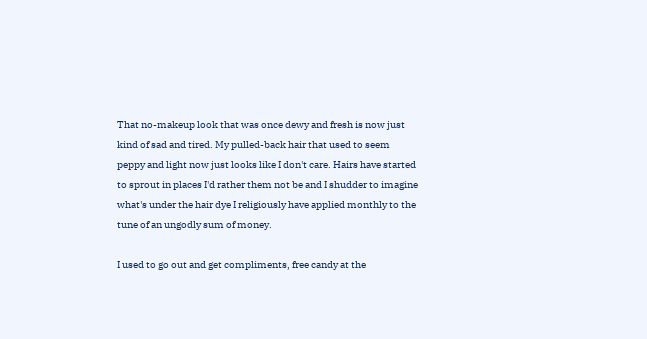That no-makeup look that was once dewy and fresh is now just kind of sad and tired. My pulled-back hair that used to seem peppy and light now just looks like I don't care. Hairs have started to sprout in places I'd rather them not be and I shudder to imagine what's under the hair dye I religiously have applied monthly to the tune of an ungodly sum of money.

I used to go out and get compliments, free candy at the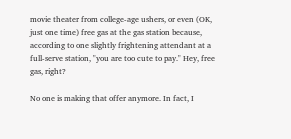movie theater from college-age ushers, or even (OK, just one time) free gas at the gas station because, according to one slightly frightening attendant at a full-serve station, "you are too cute to pay." Hey, free gas, right?

No one is making that offer anymore. In fact, I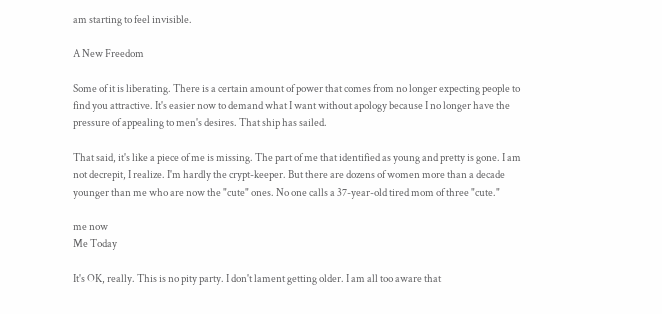am starting to feel invisible.

A New Freedom

Some of it is liberating. There is a certain amount of power that comes from no longer expecting people to find you attractive. It's easier now to demand what I want without apology because I no longer have the pressure of appealing to men's desires. That ship has sailed.

That said, it's like a piece of me is missing. The part of me that identified as young and pretty is gone. I am not decrepit, I realize. I'm hardly the crypt-keeper. But there are dozens of women more than a decade younger than me who are now the "cute" ones. No one calls a 37-year-old tired mom of three "cute."

me now
Me Today

It's OK, really. This is no pity party. I don't lament getting older. I am all too aware that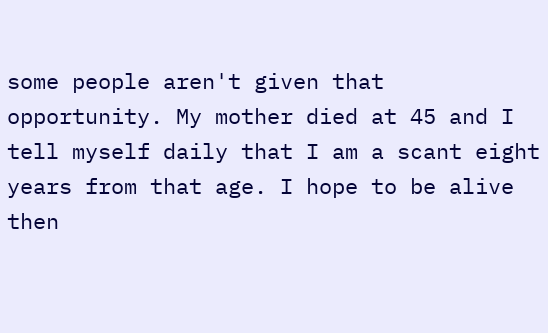some people aren't given that opportunity. My mother died at 45 and I tell myself daily that I am a scant eight years from that age. I hope to be alive then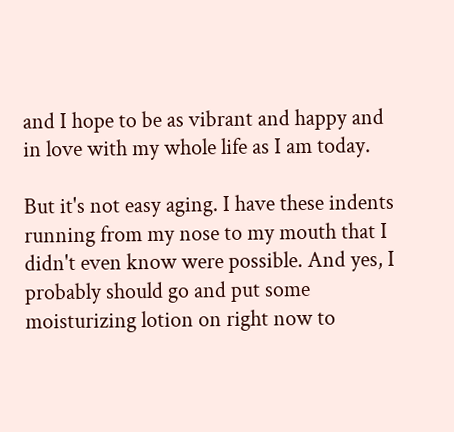and I hope to be as vibrant and happy and in love with my whole life as I am today.

But it's not easy aging. I have these indents running from my nose to my mouth that I didn't even know were possible. And yes, I probably should go and put some moisturizing lotion on right now to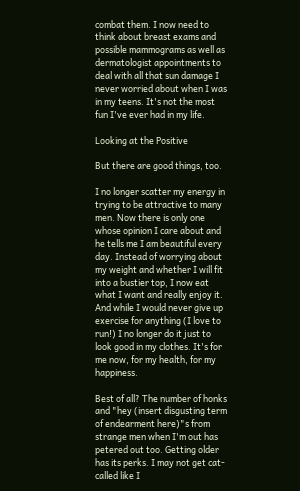combat them. I now need to think about breast exams and possible mammograms as well as dermatologist appointments to deal with all that sun damage I never worried about when I was in my teens. It's not the most fun I've ever had in my life.

Looking at the Positive

But there are good things, too.

I no longer scatter my energy in trying to be attractive to many men. Now there is only one whose opinion I care about and he tells me I am beautiful every day. Instead of worrying about my weight and whether I will fit into a bustier top, I now eat what I want and really enjoy it. And while I would never give up exercise for anything (I love to run!) I no longer do it just to look good in my clothes. It's for me now, for my health, for my happiness.

Best of all? The number of honks and "hey (insert disgusting term of endearment here)"s from strange men when I'm out has petered out too. Getting older has its perks. I may not get cat-called like I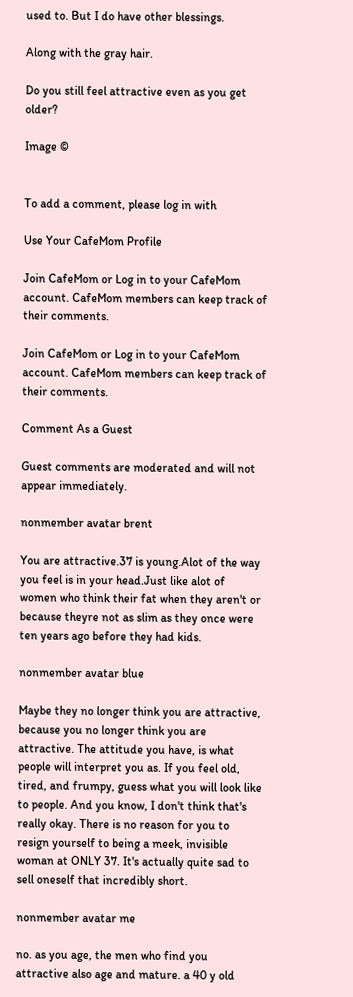used to. But I do have other blessings.

Along with the gray hair.

Do you still feel attractive even as you get older?

Image ©


To add a comment, please log in with

Use Your CafeMom Profile

Join CafeMom or Log in to your CafeMom account. CafeMom members can keep track of their comments.

Join CafeMom or Log in to your CafeMom account. CafeMom members can keep track of their comments.

Comment As a Guest

Guest comments are moderated and will not appear immediately.

nonmember avatar brent

You are attractive.37 is young.Alot of the way you feel is in your head.Just like alot of women who think their fat when they aren't or because theyre not as slim as they once were ten years ago before they had kids.

nonmember avatar blue

Maybe they no longer think you are attractive, because you no longer think you are attractive. The attitude you have, is what people will interpret you as. If you feel old, tired, and frumpy, guess what you will look like to people. And you know, I don't think that's really okay. There is no reason for you to resign yourself to being a meek, invisible
woman at ONLY 37. It's actually quite sad to sell oneself that incredibly short.

nonmember avatar me

no. as you age, the men who find you attractive also age and mature. a 40 y old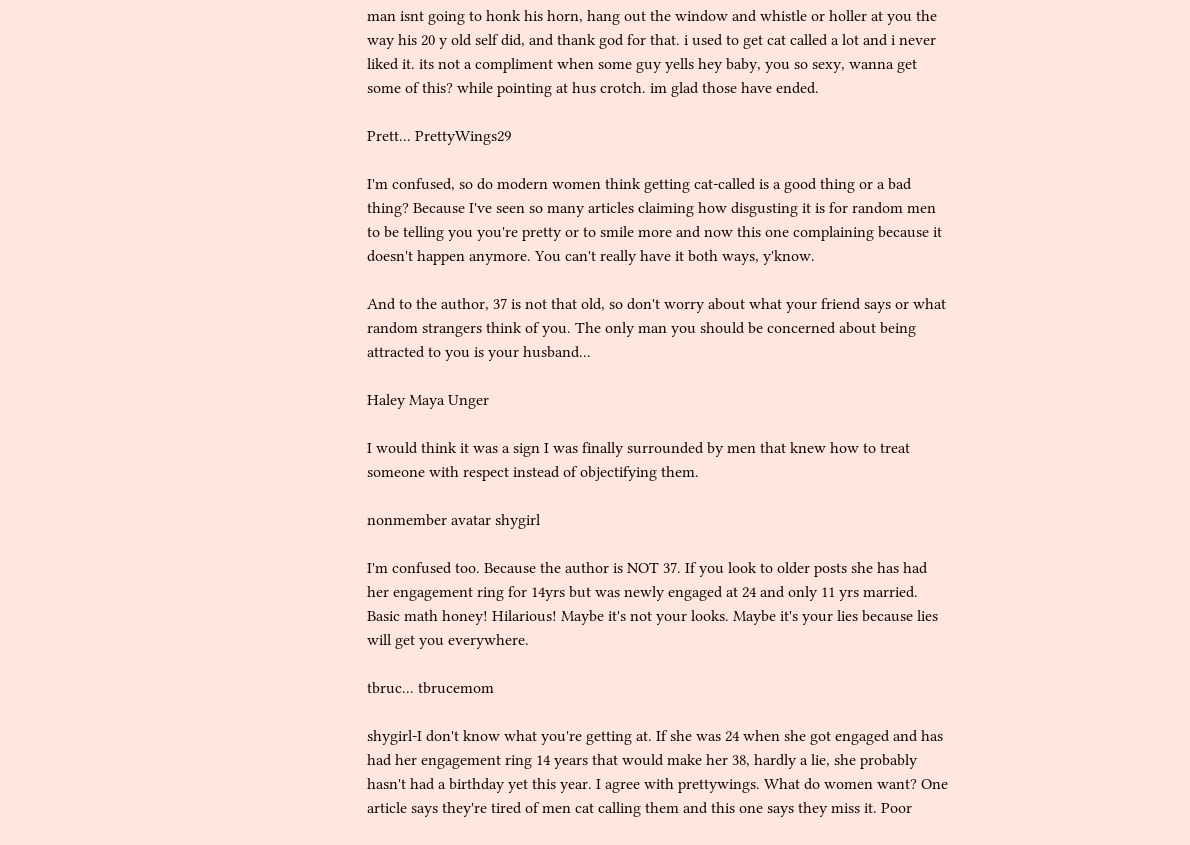man isnt going to honk his horn, hang out the window and whistle or holler at you the way his 20 y old self did, and thank god for that. i used to get cat called a lot and i never liked it. its not a compliment when some guy yells hey baby, you so sexy, wanna get some of this? while pointing at hus crotch. im glad those have ended.

Prett... PrettyWings29

I'm confused, so do modern women think getting cat-called is a good thing or a bad thing? Because I've seen so many articles claiming how disgusting it is for random men to be telling you you're pretty or to smile more and now this one complaining because it doesn't happen anymore. You can't really have it both ways, y'know.

And to the author, 37 is not that old, so don't worry about what your friend says or what random strangers think of you. The only man you should be concerned about being attracted to you is your husband...

Haley Maya Unger

I would think it was a sign I was finally surrounded by men that knew how to treat someone with respect instead of objectifying them.

nonmember avatar shygirl

I'm confused too. Because the author is NOT 37. If you look to older posts she has had her engagement ring for 14yrs but was newly engaged at 24 and only 11 yrs married. Basic math honey! Hilarious! Maybe it's not your looks. Maybe it's your lies because lies will get you everywhere.

tbruc... tbrucemom

shygirl-I don't know what you're getting at. If she was 24 when she got engaged and has had her engagement ring 14 years that would make her 38, hardly a lie, she probably hasn't had a birthday yet this year. I agree with prettywings. What do women want? One article says they're tired of men cat calling them and this one says they miss it. Poor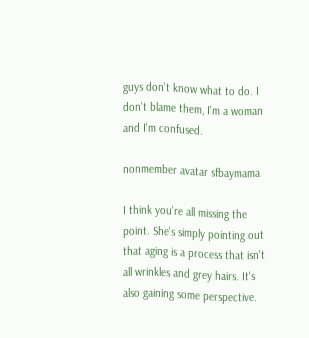guys don't know what to do. I don't blame them, I'm a woman and I'm confused.

nonmember avatar sfbaymama

I think you're all missing the point. She's simply pointing out that aging is a process that isn't all wrinkles and grey hairs. It's also gaining some perspective.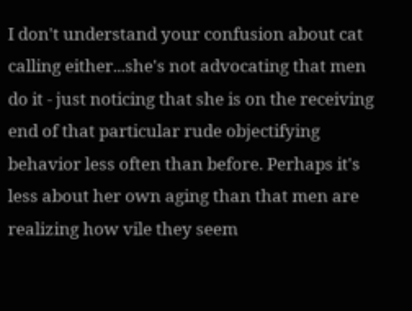I don't understand your confusion about cat calling either...she's not advocating that men do it - just noticing that she is on the receiving end of that particular rude objectifying behavior less often than before. Perhaps it's less about her own aging than that men are realizing how vile they seem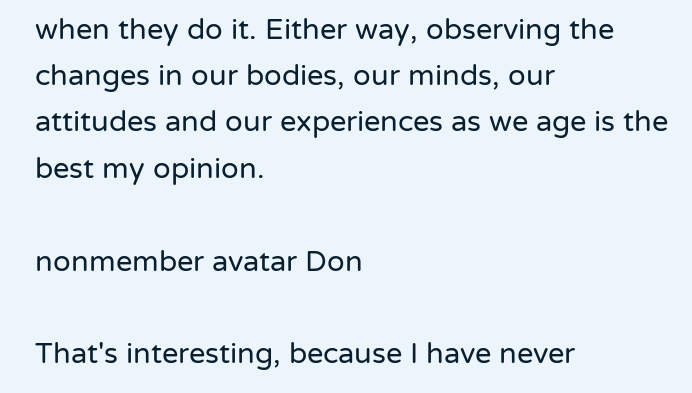when they do it. Either way, observing the changes in our bodies, our minds, our attitudes and our experiences as we age is the best my opinion.

nonmember avatar Don

That's interesting, because I have never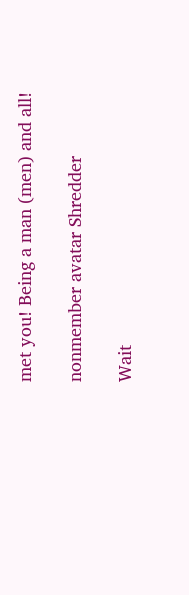met you! Being a man (men) and all!

nonmember avatar Shredder

Wait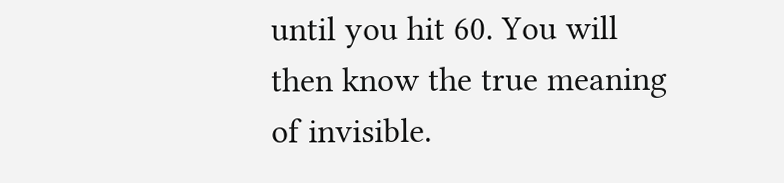until you hit 60. You will then know the true meaning of invisible.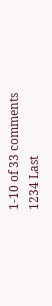1-10 of 33 comments 1234 Last